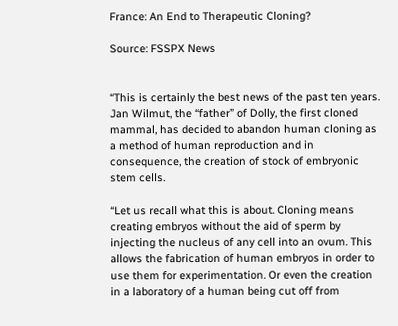France: An End to Therapeutic Cloning?

Source: FSSPX News


“This is certainly the best news of the past ten years. Jan Wilmut, the “father” of Dolly, the first cloned mammal, has decided to abandon human cloning as a method of human reproduction and in consequence, the creation of stock of embryonic stem cells.

“Let us recall what this is about. Cloning means creating embryos without the aid of sperm by injecting the nucleus of any cell into an ovum. This allows the fabrication of human embryos in order to use them for experimentation. Or even the creation in a laboratory of a human being cut off from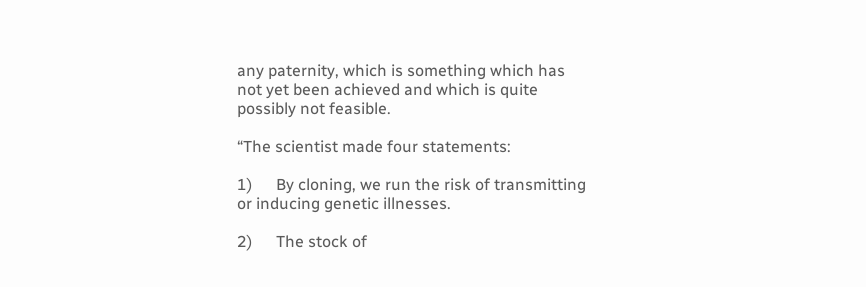any paternity, which is something which has not yet been achieved and which is quite possibly not feasible.

“The scientist made four statements:

1)      By cloning, we run the risk of transmitting or inducing genetic illnesses.

2)      The stock of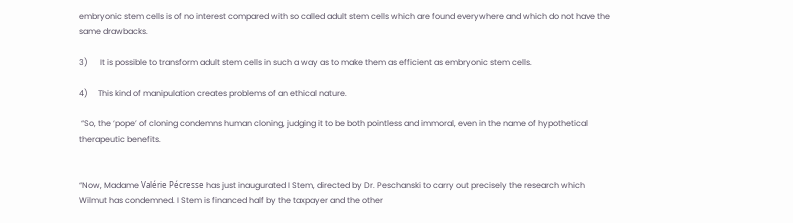embryonic stem cells is of no interest compared with so called adult stem cells which are found everywhere and which do not have the same drawbacks.

3)      It is possible to transform adult stem cells in such a way as to make them as efficient as embryonic stem cells.

4)     This kind of manipulation creates problems of an ethical nature.

 “So, the ‘pope’ of cloning condemns human cloning, judging it to be both pointless and immoral, even in the name of hypothetical therapeutic benefits.


“Now, Madame Valérie Pécresse has just inaugurated I Stem, directed by Dr. Peschanski to carry out precisely the research which Wilmut has condemned. I Stem is financed half by the taxpayer and the other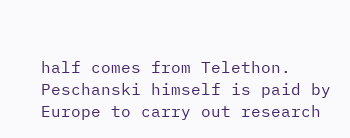half comes from Telethon. Peschanski himself is paid by Europe to carry out research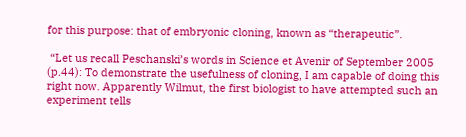for this purpose: that of embryonic cloning, known as “therapeutic”.

 “Let us recall Peschanski’s words in Science et Avenir of September 2005 (p.44): To demonstrate the usefulness of cloning, I am capable of doing this right now. Apparently Wilmut, the first biologist to have attempted such an experiment tells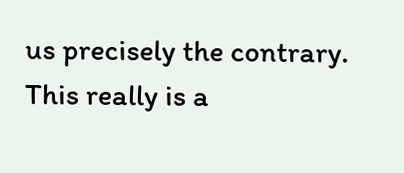us precisely the contrary. This really is a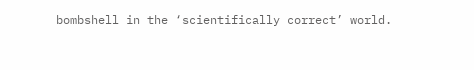bombshell in the ‘scientifically correct’ world.